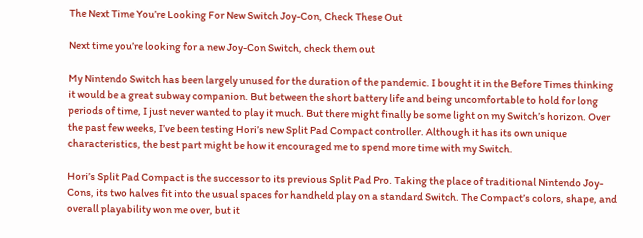The Next Time You’re Looking For New Switch Joy-Con, Check These Out

Next time you’re looking for a new Joy-Con Switch, check them out

My Nintendo Switch has been largely unused for the duration of the pandemic. I bought it in the Before Times thinking it would be a great subway companion. But between the short battery life and being uncomfortable to hold for long periods of time, I just never wanted to play it much. But there might finally be some light on my Switch’s horizon. Over the past few weeks, I’ve been testing Hori’s new Split Pad Compact controller. Although it has its own unique characteristics, the best part might be how it encouraged me to spend more time with my Switch.

Hori’s Split Pad Compact is the successor to its previous Split Pad Pro. Taking the place of traditional Nintendo Joy-Cons, its two halves fit into the usual spaces for handheld play on a standard Switch. The Compact’s colors, shape, and overall playability won me over, but it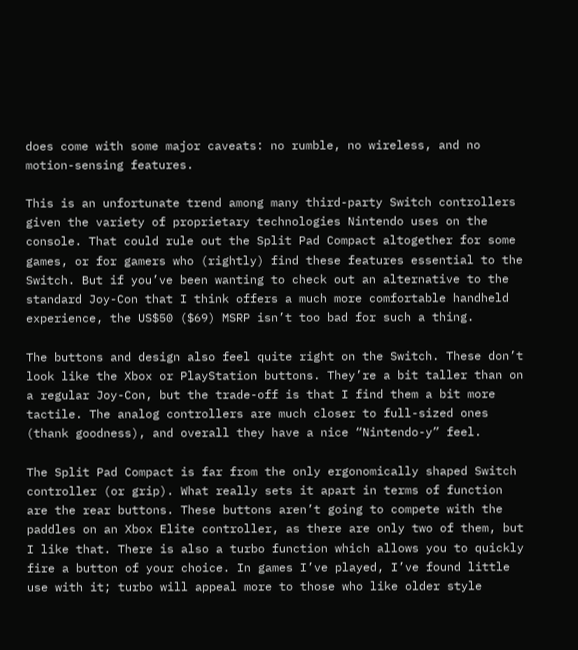does come with some major caveats: no rumble, no wireless, and no motion-sensing features.

This is an unfortunate trend among many third-party Switch controllers given the variety of proprietary technologies Nintendo uses on the console. That could rule out the Split Pad Compact altogether for some games, or for gamers who (rightly) find these features essential to the Switch. But if you’ve been wanting to check out an alternative to the standard Joy-Con that I think offers a much more comfortable handheld experience, the US$50 ($69) MSRP isn’t too bad for such a thing.

The buttons and design also feel quite right on the Switch. These don’t look like the Xbox or PlayStation buttons. They’re a bit taller than on a regular Joy-Con, but the trade-off is that I find them a bit more tactile. The analog controllers are much closer to full-sized ones (thank goodness), and overall they have a nice “Nintendo-y” feel.

The Split Pad Compact is far from the only ergonomically shaped Switch controller (or grip). What really sets it apart in terms of function are the rear buttons. These buttons aren’t going to compete with the paddles on an Xbox Elite controller, as there are only two of them, but I like that. There is also a turbo function which allows you to quickly fire a button of your choice. In games I’ve played, I’ve found little use with it; turbo will appeal more to those who like older style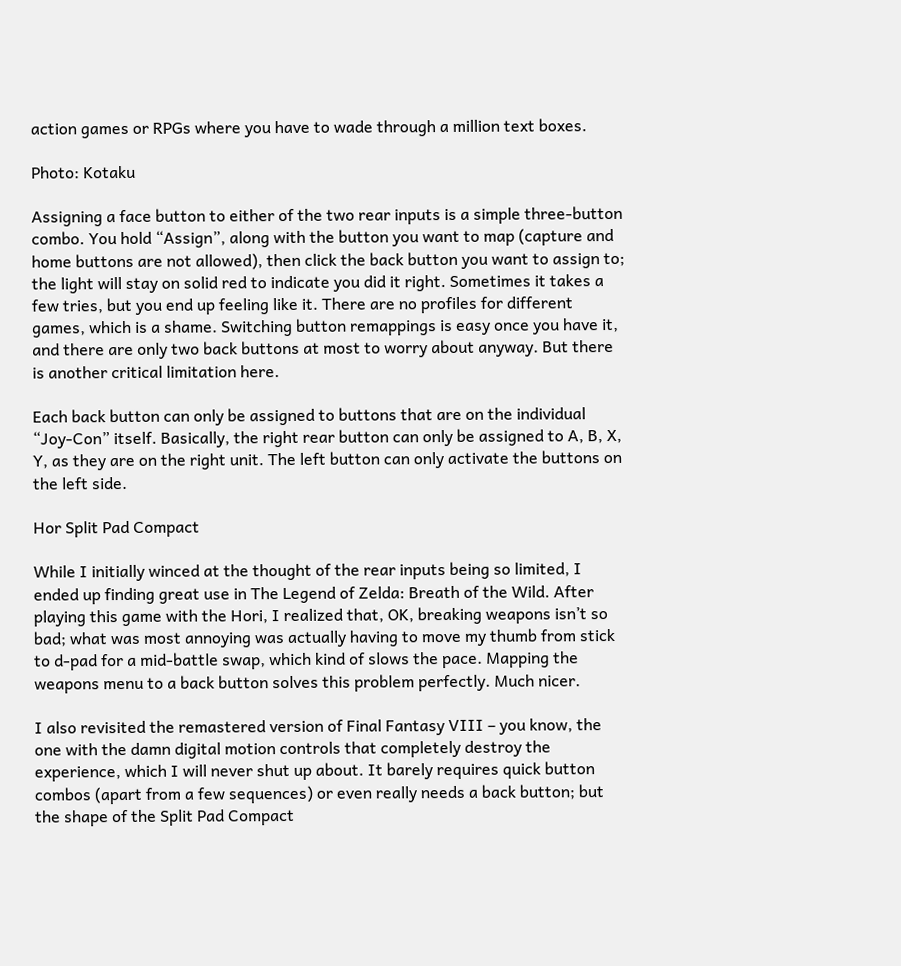action games or RPGs where you have to wade through a million text boxes.

Photo: Kotaku

Assigning a face button to either of the two rear inputs is a simple three-button combo. You hold “Assign”, along with the button you want to map (capture and home buttons are not allowed), then click the back button you want to assign to; the light will stay on solid red to indicate you did it right. Sometimes it takes a few tries, but you end up feeling like it. There are no profiles for different games, which is a shame. Switching button remappings is easy once you have it, and there are only two back buttons at most to worry about anyway. But there is another critical limitation here.

Each back button can only be assigned to buttons that are on the individual “Joy-Con” itself. Basically, the right rear button can only be assigned to A, B, X, Y, as they are on the right unit. The left button can only activate the buttons on the left side.

Hor Split Pad Compact

While I initially winced at the thought of the rear inputs being so limited, I ended up finding great use in The Legend of Zelda: Breath of the Wild. After playing this game with the Hori, I realized that, OK, breaking weapons isn’t so bad; what was most annoying was actually having to move my thumb from stick to d-pad for a mid-battle swap, which kind of slows the pace. Mapping the weapons menu to a back button solves this problem perfectly. Much nicer.

I also revisited the remastered version of Final Fantasy VIII – you know, the one with the damn digital motion controls that completely destroy the experience, which I will never shut up about. It barely requires quick button combos (apart from a few sequences) or even really needs a back button; but the shape of the Split Pad Compact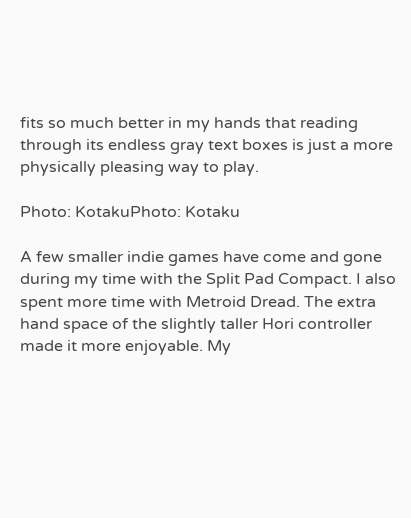fits so much better in my hands that reading through its endless gray text boxes is just a more physically pleasing way to play.

Photo: KotakuPhoto: Kotaku

A few smaller indie games have come and gone during my time with the Split Pad Compact. I also spent more time with Metroid Dread. The extra hand space of the slightly taller Hori controller made it more enjoyable. My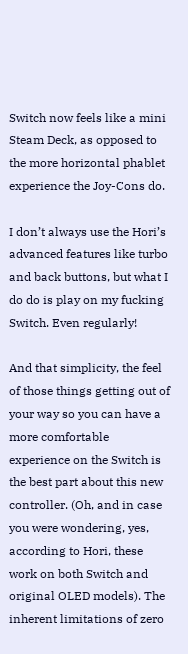Switch now feels like a mini Steam Deck, as opposed to the more horizontal phablet experience the Joy-Cons do.

I don’t always use the Hori’s advanced features like turbo and back buttons, but what I do do is play on my fucking Switch. Even regularly!

And that simplicity, the feel of those things getting out of your way so you can have a more comfortable experience on the Switch is the best part about this new controller. (Oh, and in case you were wondering, yes, according to Hori, these work on both Switch and original OLED models). The inherent limitations of zero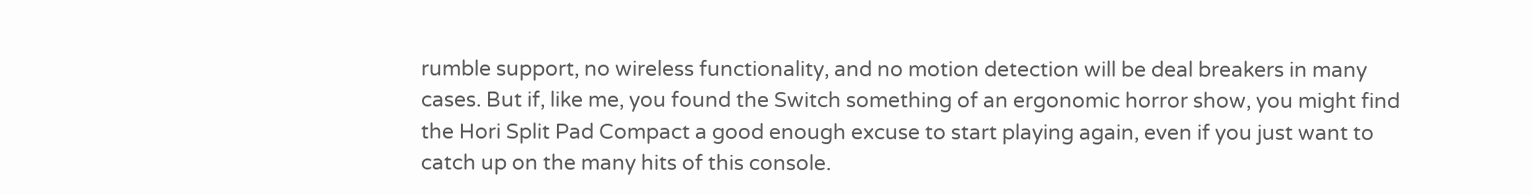rumble support, no wireless functionality, and no motion detection will be deal breakers in many cases. But if, like me, you found the Switch something of an ergonomic horror show, you might find the Hori Split Pad Compact a good enough excuse to start playing again, even if you just want to catch up on the many hits of this console.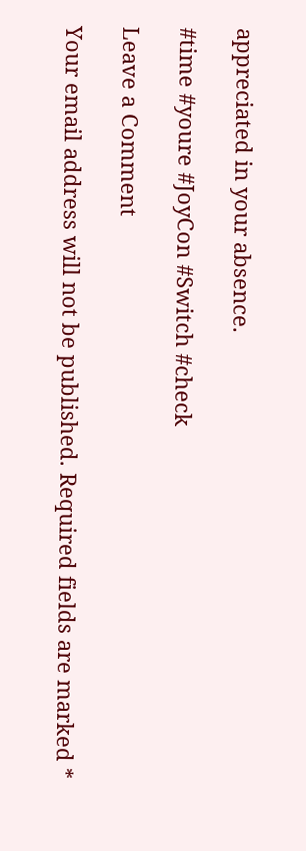appreciated in your absence.

#time #youre #JoyCon #Switch #check

Leave a Comment

Your email address will not be published. Required fields are marked *